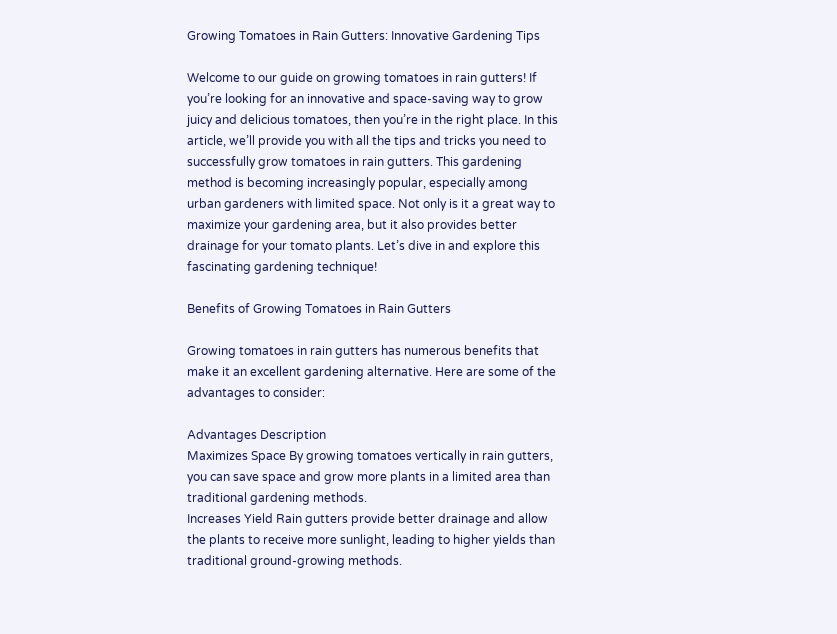Growing Tomatoes in Rain Gutters: Innovative Gardening Tips

Welcome to our guide on growing tomatoes in rain gutters! If you’re looking for an innovative and space-saving way to grow juicy and delicious tomatoes, then you’re in the right place. In this article, we’ll provide you with all the tips and tricks you need to successfully grow tomatoes in rain gutters. This gardening method is becoming increasingly popular, especially among urban gardeners with limited space. Not only is it a great way to maximize your gardening area, but it also provides better drainage for your tomato plants. Let’s dive in and explore this fascinating gardening technique!

Benefits of Growing Tomatoes in Rain Gutters

Growing tomatoes in rain gutters has numerous benefits that make it an excellent gardening alternative. Here are some of the advantages to consider:

Advantages Description
Maximizes Space By growing tomatoes vertically in rain gutters, you can save space and grow more plants in a limited area than traditional gardening methods.
Increases Yield Rain gutters provide better drainage and allow the plants to receive more sunlight, leading to higher yields than traditional ground-growing methods.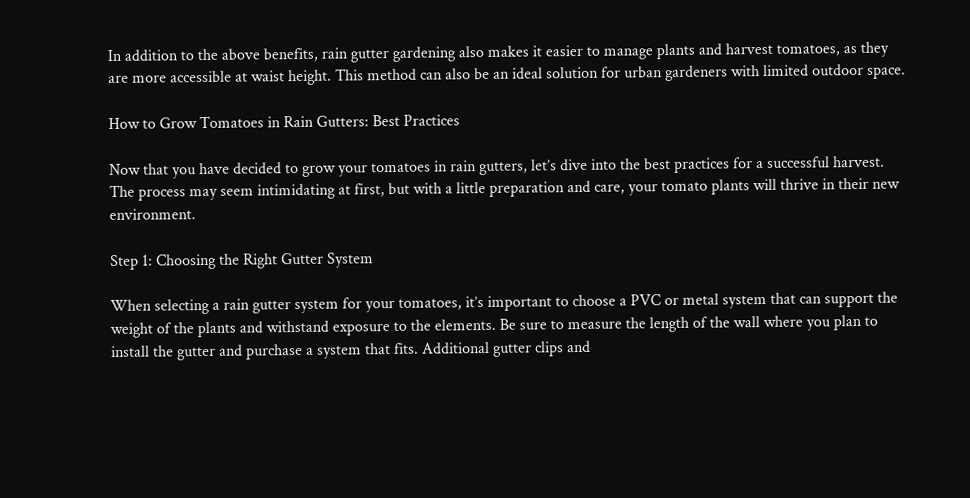In addition to the above benefits, rain gutter gardening also makes it easier to manage plants and harvest tomatoes, as they are more accessible at waist height. This method can also be an ideal solution for urban gardeners with limited outdoor space.

How to Grow Tomatoes in Rain Gutters: Best Practices

Now that you have decided to grow your tomatoes in rain gutters, let’s dive into the best practices for a successful harvest. The process may seem intimidating at first, but with a little preparation and care, your tomato plants will thrive in their new environment.

Step 1: Choosing the Right Gutter System

When selecting a rain gutter system for your tomatoes, it’s important to choose a PVC or metal system that can support the weight of the plants and withstand exposure to the elements. Be sure to measure the length of the wall where you plan to install the gutter and purchase a system that fits. Additional gutter clips and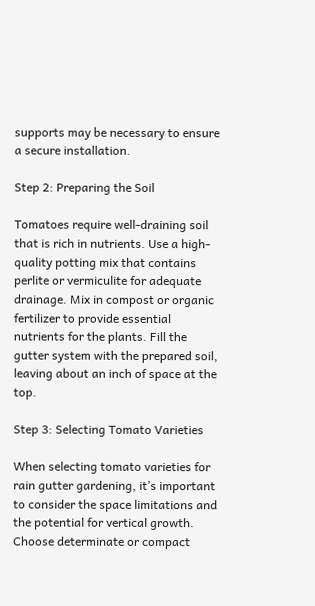supports may be necessary to ensure a secure installation.

Step 2: Preparing the Soil

Tomatoes require well-draining soil that is rich in nutrients. Use a high-quality potting mix that contains perlite or vermiculite for adequate drainage. Mix in compost or organic fertilizer to provide essential nutrients for the plants. Fill the gutter system with the prepared soil, leaving about an inch of space at the top.

Step 3: Selecting Tomato Varieties

When selecting tomato varieties for rain gutter gardening, it’s important to consider the space limitations and the potential for vertical growth. Choose determinate or compact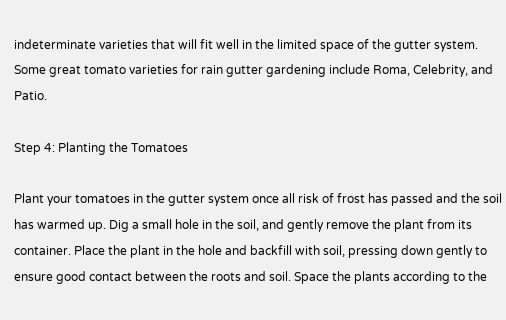indeterminate varieties that will fit well in the limited space of the gutter system. Some great tomato varieties for rain gutter gardening include Roma, Celebrity, and Patio.

Step 4: Planting the Tomatoes

Plant your tomatoes in the gutter system once all risk of frost has passed and the soil has warmed up. Dig a small hole in the soil, and gently remove the plant from its container. Place the plant in the hole and backfill with soil, pressing down gently to ensure good contact between the roots and soil. Space the plants according to the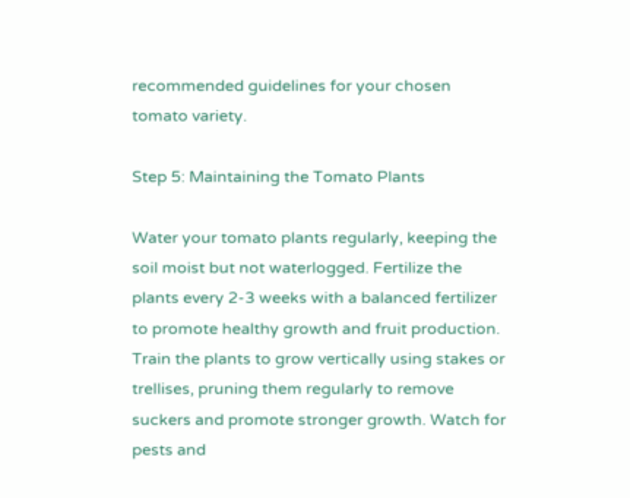recommended guidelines for your chosen tomato variety.

Step 5: Maintaining the Tomato Plants

Water your tomato plants regularly, keeping the soil moist but not waterlogged. Fertilize the plants every 2-3 weeks with a balanced fertilizer to promote healthy growth and fruit production. Train the plants to grow vertically using stakes or trellises, pruning them regularly to remove suckers and promote stronger growth. Watch for pests and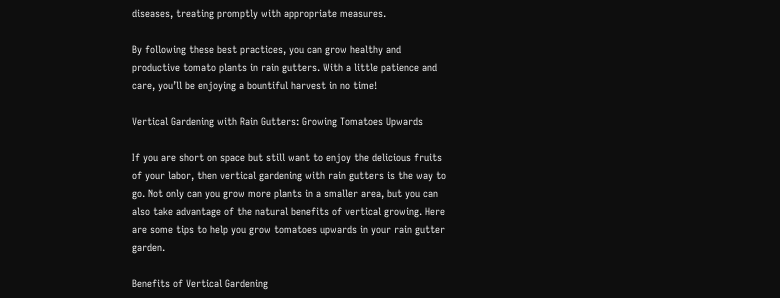diseases, treating promptly with appropriate measures.

By following these best practices, you can grow healthy and productive tomato plants in rain gutters. With a little patience and care, you’ll be enjoying a bountiful harvest in no time!

Vertical Gardening with Rain Gutters: Growing Tomatoes Upwards

If you are short on space but still want to enjoy the delicious fruits of your labor, then vertical gardening with rain gutters is the way to go. Not only can you grow more plants in a smaller area, but you can also take advantage of the natural benefits of vertical growing. Here are some tips to help you grow tomatoes upwards in your rain gutter garden.

Benefits of Vertical Gardening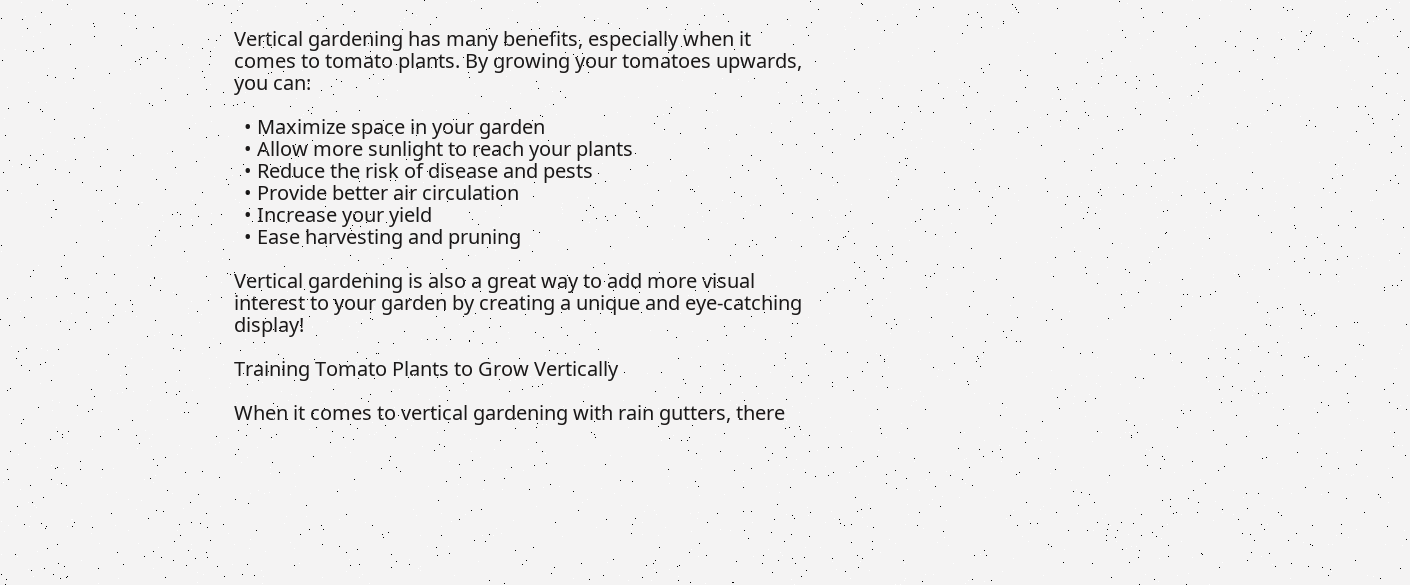Vertical gardening has many benefits, especially when it comes to tomato plants. By growing your tomatoes upwards, you can:

  • Maximize space in your garden
  • Allow more sunlight to reach your plants
  • Reduce the risk of disease and pests
  • Provide better air circulation
  • Increase your yield
  • Ease harvesting and pruning

Vertical gardening is also a great way to add more visual interest to your garden by creating a unique and eye-catching display!

Training Tomato Plants to Grow Vertically

When it comes to vertical gardening with rain gutters, there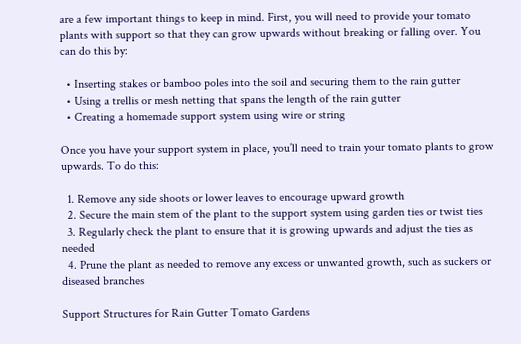are a few important things to keep in mind. First, you will need to provide your tomato plants with support so that they can grow upwards without breaking or falling over. You can do this by:

  • Inserting stakes or bamboo poles into the soil and securing them to the rain gutter
  • Using a trellis or mesh netting that spans the length of the rain gutter
  • Creating a homemade support system using wire or string

Once you have your support system in place, you’ll need to train your tomato plants to grow upwards. To do this:

  1. Remove any side shoots or lower leaves to encourage upward growth
  2. Secure the main stem of the plant to the support system using garden ties or twist ties
  3. Regularly check the plant to ensure that it is growing upwards and adjust the ties as needed
  4. Prune the plant as needed to remove any excess or unwanted growth, such as suckers or diseased branches

Support Structures for Rain Gutter Tomato Gardens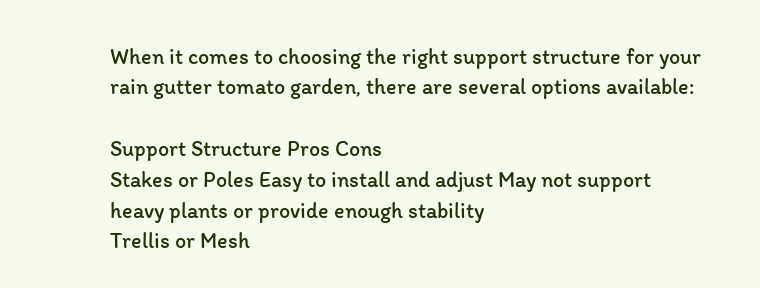When it comes to choosing the right support structure for your rain gutter tomato garden, there are several options available:

Support Structure Pros Cons
Stakes or Poles Easy to install and adjust May not support heavy plants or provide enough stability
Trellis or Mesh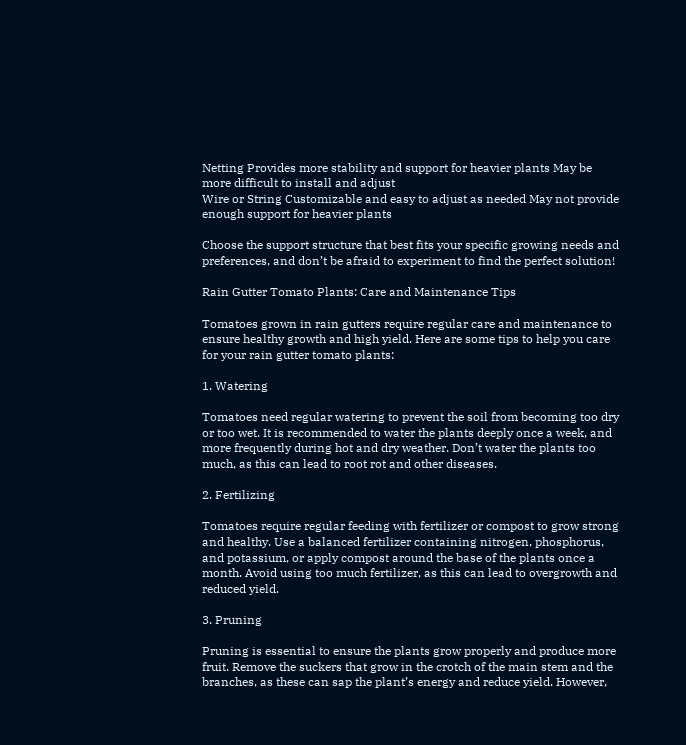Netting Provides more stability and support for heavier plants May be more difficult to install and adjust
Wire or String Customizable and easy to adjust as needed May not provide enough support for heavier plants

Choose the support structure that best fits your specific growing needs and preferences, and don’t be afraid to experiment to find the perfect solution!

Rain Gutter Tomato Plants: Care and Maintenance Tips

Tomatoes grown in rain gutters require regular care and maintenance to ensure healthy growth and high yield. Here are some tips to help you care for your rain gutter tomato plants:

1. Watering

Tomatoes need regular watering to prevent the soil from becoming too dry or too wet. It is recommended to water the plants deeply once a week, and more frequently during hot and dry weather. Don’t water the plants too much, as this can lead to root rot and other diseases.

2. Fertilizing

Tomatoes require regular feeding with fertilizer or compost to grow strong and healthy. Use a balanced fertilizer containing nitrogen, phosphorus, and potassium, or apply compost around the base of the plants once a month. Avoid using too much fertilizer, as this can lead to overgrowth and reduced yield.

3. Pruning

Pruning is essential to ensure the plants grow properly and produce more fruit. Remove the suckers that grow in the crotch of the main stem and the branches, as these can sap the plant’s energy and reduce yield. However,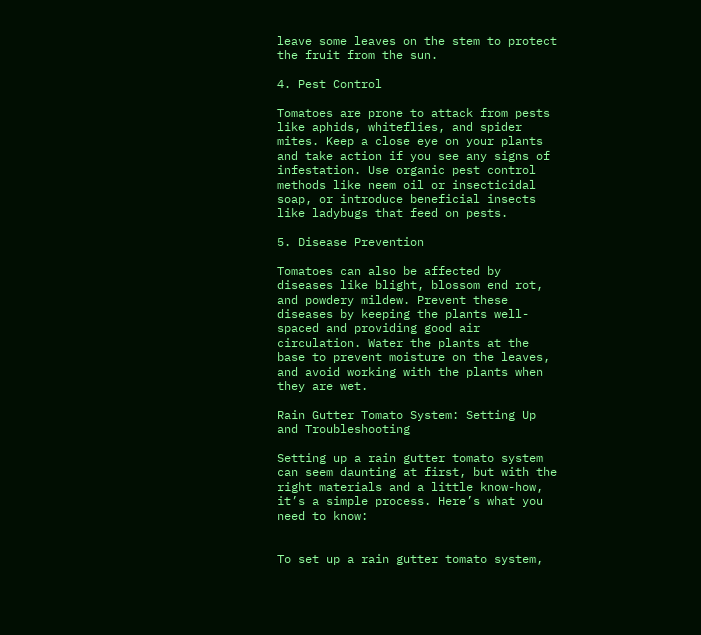leave some leaves on the stem to protect the fruit from the sun.

4. Pest Control

Tomatoes are prone to attack from pests like aphids, whiteflies, and spider mites. Keep a close eye on your plants and take action if you see any signs of infestation. Use organic pest control methods like neem oil or insecticidal soap, or introduce beneficial insects like ladybugs that feed on pests.

5. Disease Prevention

Tomatoes can also be affected by diseases like blight, blossom end rot, and powdery mildew. Prevent these diseases by keeping the plants well-spaced and providing good air circulation. Water the plants at the base to prevent moisture on the leaves, and avoid working with the plants when they are wet.

Rain Gutter Tomato System: Setting Up and Troubleshooting

Setting up a rain gutter tomato system can seem daunting at first, but with the right materials and a little know-how, it’s a simple process. Here’s what you need to know:


To set up a rain gutter tomato system,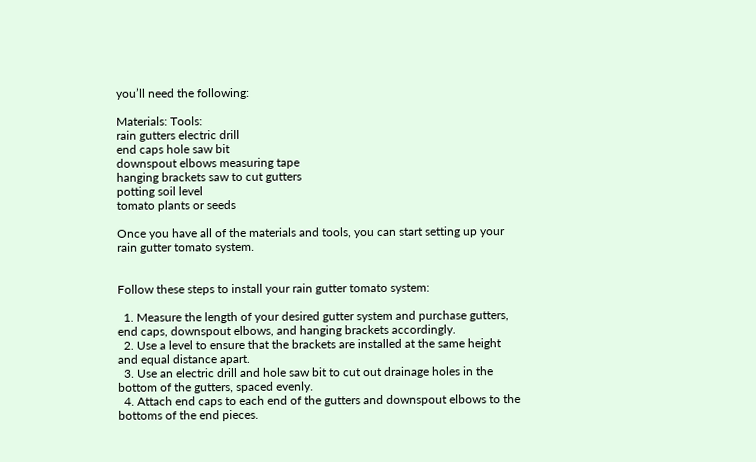you’ll need the following:

Materials: Tools:
rain gutters electric drill
end caps hole saw bit
downspout elbows measuring tape
hanging brackets saw to cut gutters
potting soil level
tomato plants or seeds

Once you have all of the materials and tools, you can start setting up your rain gutter tomato system.


Follow these steps to install your rain gutter tomato system:

  1. Measure the length of your desired gutter system and purchase gutters, end caps, downspout elbows, and hanging brackets accordingly.
  2. Use a level to ensure that the brackets are installed at the same height and equal distance apart.
  3. Use an electric drill and hole saw bit to cut out drainage holes in the bottom of the gutters, spaced evenly.
  4. Attach end caps to each end of the gutters and downspout elbows to the bottoms of the end pieces.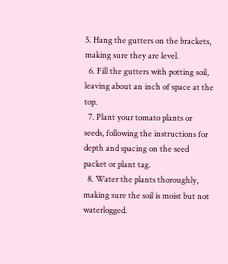5. Hang the gutters on the brackets, making sure they are level.
  6. Fill the gutters with potting soil, leaving about an inch of space at the top.
  7. Plant your tomato plants or seeds, following the instructions for depth and spacing on the seed packet or plant tag.
  8. Water the plants thoroughly, making sure the soil is moist but not waterlogged.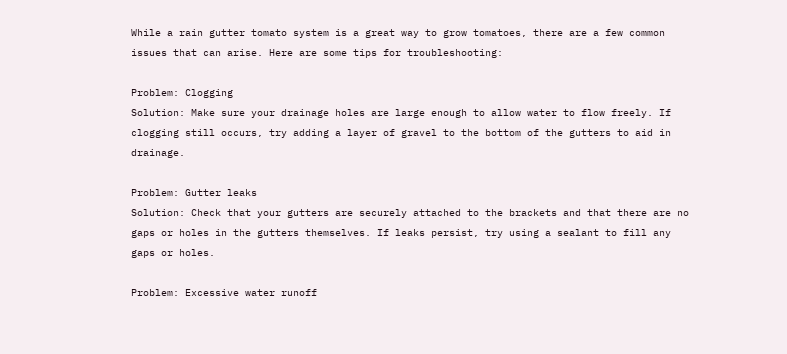While a rain gutter tomato system is a great way to grow tomatoes, there are a few common issues that can arise. Here are some tips for troubleshooting:

Problem: Clogging
Solution: Make sure your drainage holes are large enough to allow water to flow freely. If clogging still occurs, try adding a layer of gravel to the bottom of the gutters to aid in drainage.

Problem: Gutter leaks
Solution: Check that your gutters are securely attached to the brackets and that there are no gaps or holes in the gutters themselves. If leaks persist, try using a sealant to fill any gaps or holes.

Problem: Excessive water runoff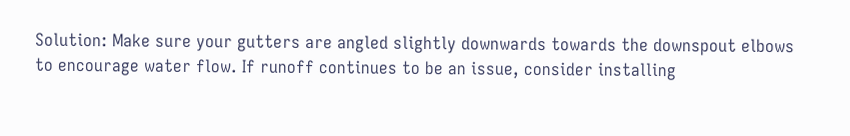Solution: Make sure your gutters are angled slightly downwards towards the downspout elbows to encourage water flow. If runoff continues to be an issue, consider installing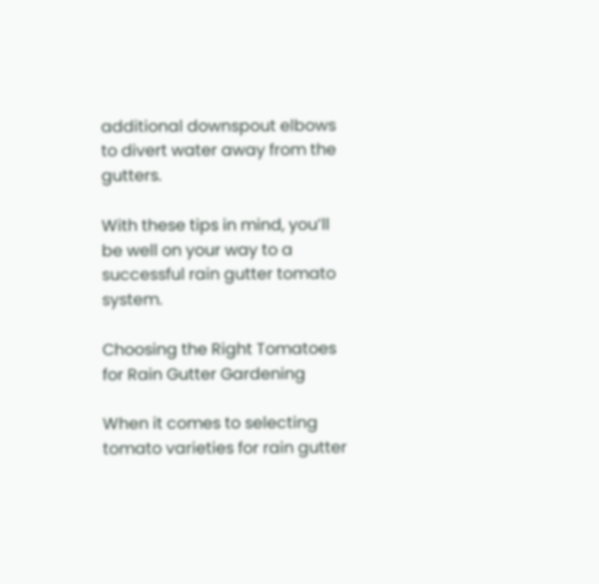additional downspout elbows to divert water away from the gutters.

With these tips in mind, you’ll be well on your way to a successful rain gutter tomato system.

Choosing the Right Tomatoes for Rain Gutter Gardening

When it comes to selecting tomato varieties for rain gutter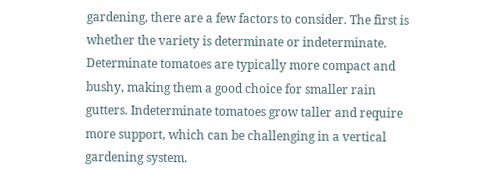gardening, there are a few factors to consider. The first is whether the variety is determinate or indeterminate. Determinate tomatoes are typically more compact and bushy, making them a good choice for smaller rain gutters. Indeterminate tomatoes grow taller and require more support, which can be challenging in a vertical gardening system.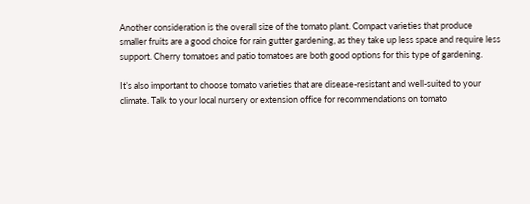Another consideration is the overall size of the tomato plant. Compact varieties that produce smaller fruits are a good choice for rain gutter gardening, as they take up less space and require less support. Cherry tomatoes and patio tomatoes are both good options for this type of gardening.

It’s also important to choose tomato varieties that are disease-resistant and well-suited to your climate. Talk to your local nursery or extension office for recommendations on tomato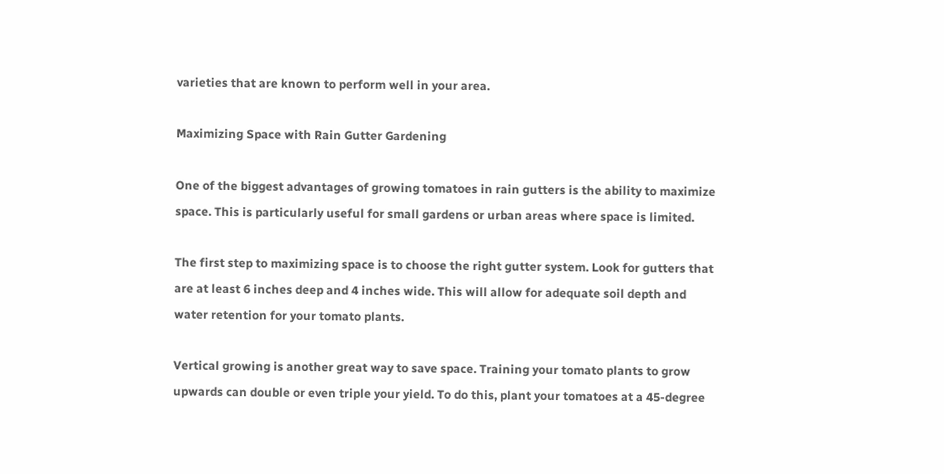varieties that are known to perform well in your area.

Maximizing Space with Rain Gutter Gardening

One of the biggest advantages of growing tomatoes in rain gutters is the ability to maximize space. This is particularly useful for small gardens or urban areas where space is limited.

The first step to maximizing space is to choose the right gutter system. Look for gutters that are at least 6 inches deep and 4 inches wide. This will allow for adequate soil depth and water retention for your tomato plants.

Vertical growing is another great way to save space. Training your tomato plants to grow upwards can double or even triple your yield. To do this, plant your tomatoes at a 45-degree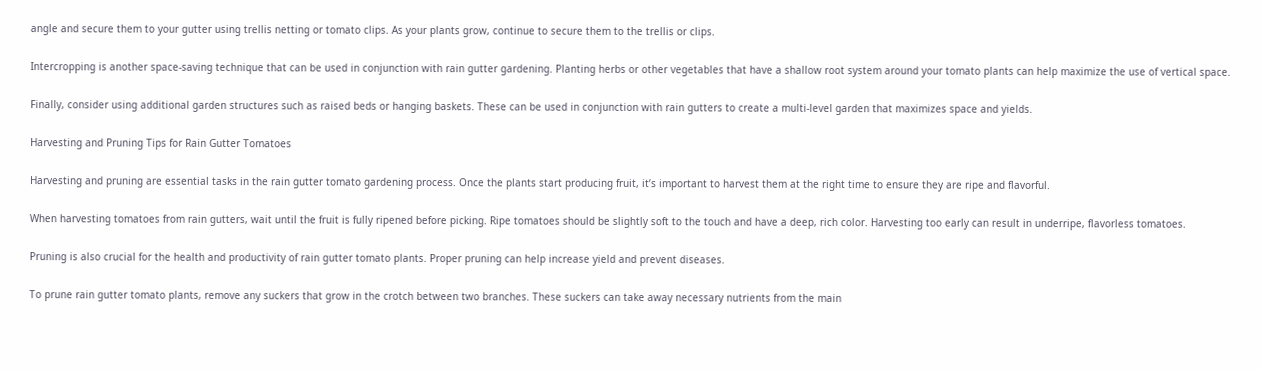angle and secure them to your gutter using trellis netting or tomato clips. As your plants grow, continue to secure them to the trellis or clips.

Intercropping is another space-saving technique that can be used in conjunction with rain gutter gardening. Planting herbs or other vegetables that have a shallow root system around your tomato plants can help maximize the use of vertical space.

Finally, consider using additional garden structures such as raised beds or hanging baskets. These can be used in conjunction with rain gutters to create a multi-level garden that maximizes space and yields.

Harvesting and Pruning Tips for Rain Gutter Tomatoes

Harvesting and pruning are essential tasks in the rain gutter tomato gardening process. Once the plants start producing fruit, it’s important to harvest them at the right time to ensure they are ripe and flavorful.

When harvesting tomatoes from rain gutters, wait until the fruit is fully ripened before picking. Ripe tomatoes should be slightly soft to the touch and have a deep, rich color. Harvesting too early can result in underripe, flavorless tomatoes.

Pruning is also crucial for the health and productivity of rain gutter tomato plants. Proper pruning can help increase yield and prevent diseases.

To prune rain gutter tomato plants, remove any suckers that grow in the crotch between two branches. These suckers can take away necessary nutrients from the main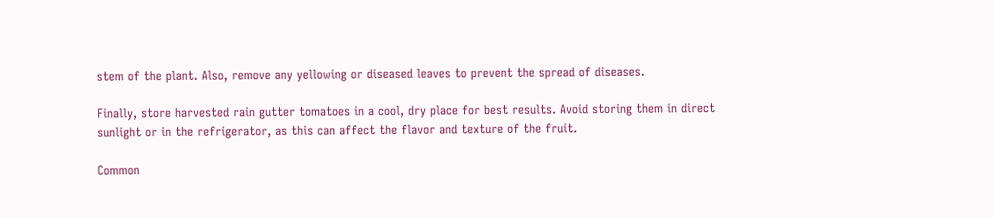stem of the plant. Also, remove any yellowing or diseased leaves to prevent the spread of diseases.

Finally, store harvested rain gutter tomatoes in a cool, dry place for best results. Avoid storing them in direct sunlight or in the refrigerator, as this can affect the flavor and texture of the fruit.

Common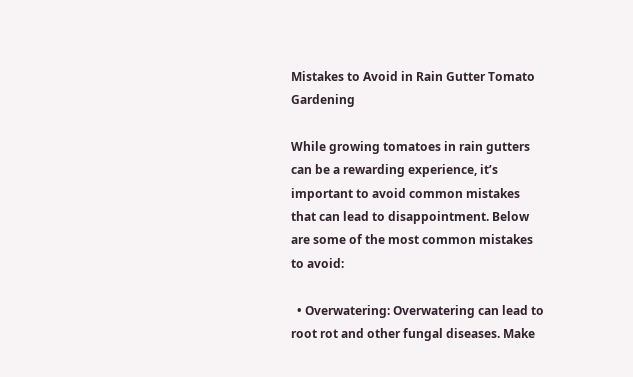Mistakes to Avoid in Rain Gutter Tomato Gardening

While growing tomatoes in rain gutters can be a rewarding experience, it’s important to avoid common mistakes that can lead to disappointment. Below are some of the most common mistakes to avoid:

  • Overwatering: Overwatering can lead to root rot and other fungal diseases. Make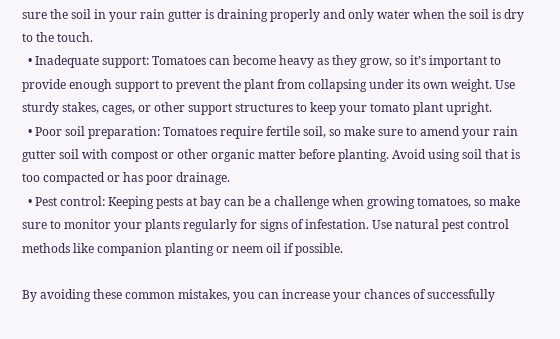sure the soil in your rain gutter is draining properly and only water when the soil is dry to the touch.
  • Inadequate support: Tomatoes can become heavy as they grow, so it’s important to provide enough support to prevent the plant from collapsing under its own weight. Use sturdy stakes, cages, or other support structures to keep your tomato plant upright.
  • Poor soil preparation: Tomatoes require fertile soil, so make sure to amend your rain gutter soil with compost or other organic matter before planting. Avoid using soil that is too compacted or has poor drainage.
  • Pest control: Keeping pests at bay can be a challenge when growing tomatoes, so make sure to monitor your plants regularly for signs of infestation. Use natural pest control methods like companion planting or neem oil if possible.

By avoiding these common mistakes, you can increase your chances of successfully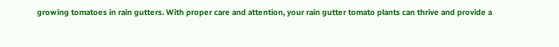growing tomatoes in rain gutters. With proper care and attention, your rain gutter tomato plants can thrive and provide a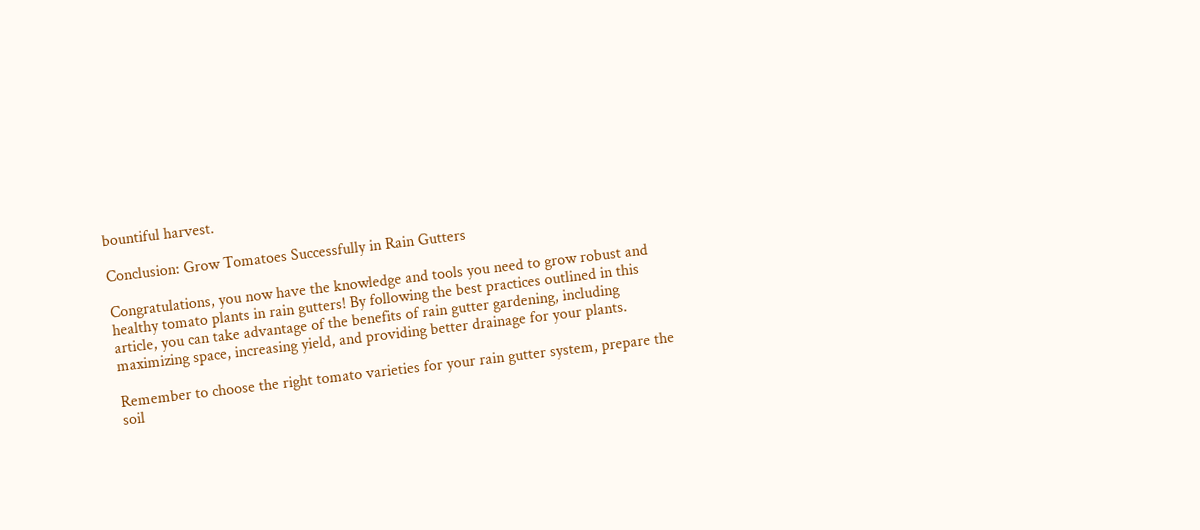bountiful harvest.

Conclusion: Grow Tomatoes Successfully in Rain Gutters

Congratulations, you now have the knowledge and tools you need to grow robust and healthy tomato plants in rain gutters! By following the best practices outlined in this article, you can take advantage of the benefits of rain gutter gardening, including maximizing space, increasing yield, and providing better drainage for your plants.

Remember to choose the right tomato varieties for your rain gutter system, prepare the soil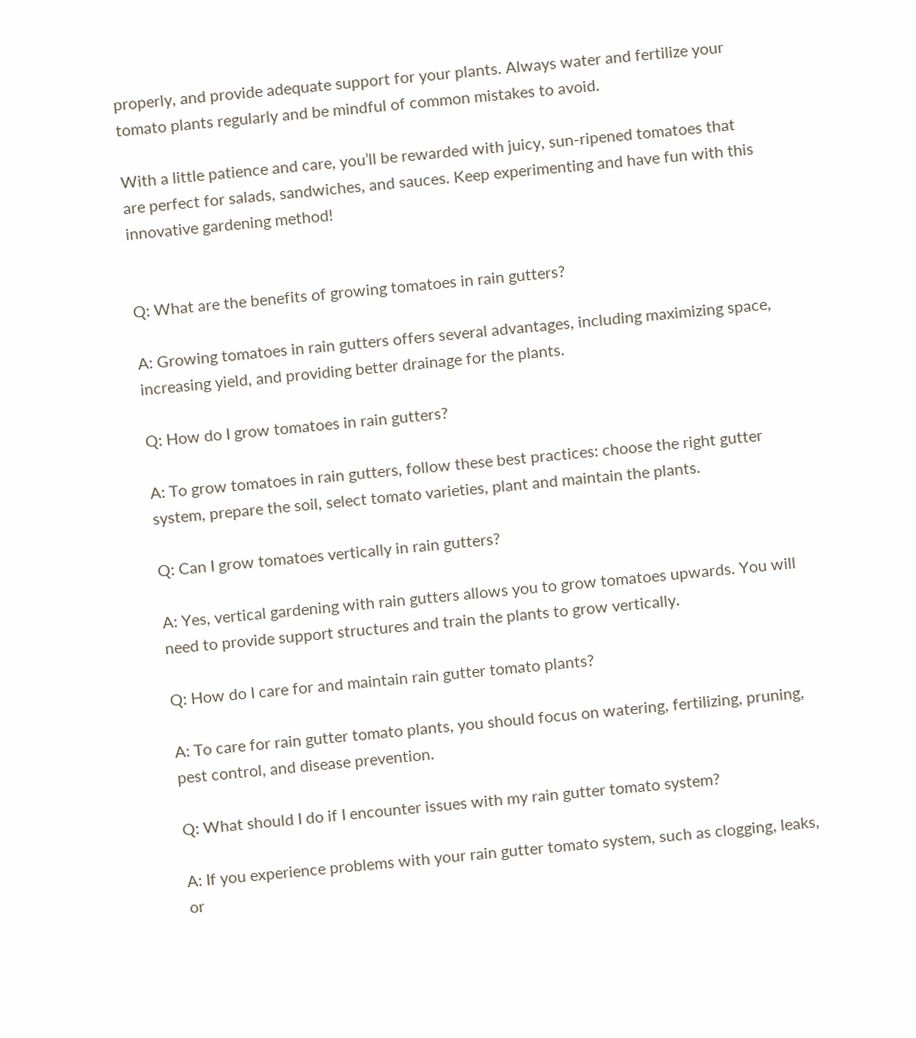properly, and provide adequate support for your plants. Always water and fertilize your tomato plants regularly and be mindful of common mistakes to avoid.

With a little patience and care, you’ll be rewarded with juicy, sun-ripened tomatoes that are perfect for salads, sandwiches, and sauces. Keep experimenting and have fun with this innovative gardening method!


Q: What are the benefits of growing tomatoes in rain gutters?

A: Growing tomatoes in rain gutters offers several advantages, including maximizing space, increasing yield, and providing better drainage for the plants.

Q: How do I grow tomatoes in rain gutters?

A: To grow tomatoes in rain gutters, follow these best practices: choose the right gutter system, prepare the soil, select tomato varieties, plant and maintain the plants.

Q: Can I grow tomatoes vertically in rain gutters?

A: Yes, vertical gardening with rain gutters allows you to grow tomatoes upwards. You will need to provide support structures and train the plants to grow vertically.

Q: How do I care for and maintain rain gutter tomato plants?

A: To care for rain gutter tomato plants, you should focus on watering, fertilizing, pruning, pest control, and disease prevention.

Q: What should I do if I encounter issues with my rain gutter tomato system?

A: If you experience problems with your rain gutter tomato system, such as clogging, leaks, or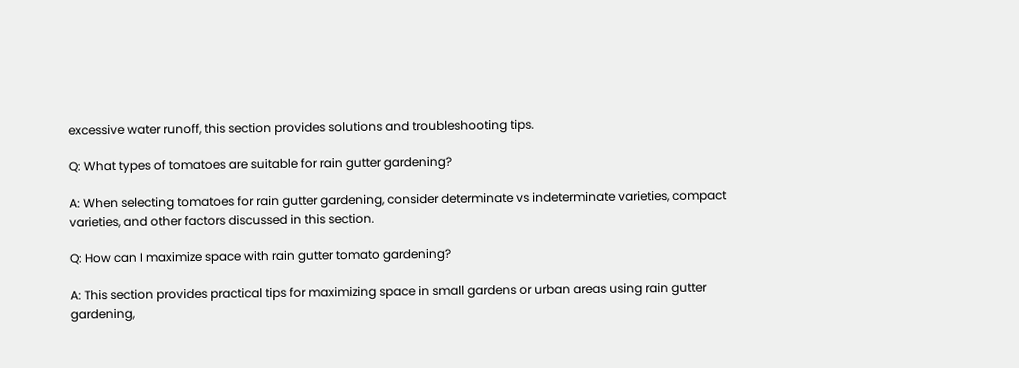excessive water runoff, this section provides solutions and troubleshooting tips.

Q: What types of tomatoes are suitable for rain gutter gardening?

A: When selecting tomatoes for rain gutter gardening, consider determinate vs indeterminate varieties, compact varieties, and other factors discussed in this section.

Q: How can I maximize space with rain gutter tomato gardening?

A: This section provides practical tips for maximizing space in small gardens or urban areas using rain gutter gardening,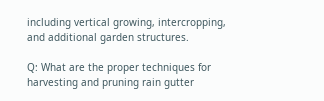including vertical growing, intercropping, and additional garden structures.

Q: What are the proper techniques for harvesting and pruning rain gutter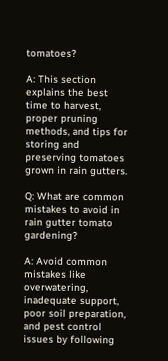tomatoes?

A: This section explains the best time to harvest, proper pruning methods, and tips for storing and preserving tomatoes grown in rain gutters.

Q: What are common mistakes to avoid in rain gutter tomato gardening?

A: Avoid common mistakes like overwatering, inadequate support, poor soil preparation, and pest control issues by following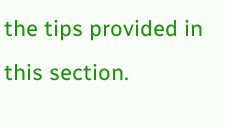the tips provided in this section.